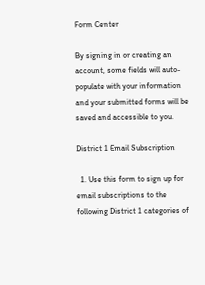Form Center

By signing in or creating an account, some fields will auto-populate with your information and your submitted forms will be saved and accessible to you.

District 1 Email Subscription

  1. Use this form to sign up for email subscriptions to the following District 1 categories of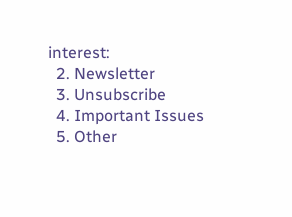interest:
  2. Newsletter
  3. Unsubscribe
  4. Important Issues
  5. Other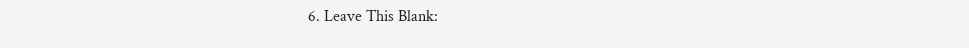6. Leave This Blank: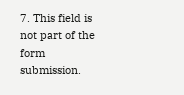7. This field is not part of the form submission.